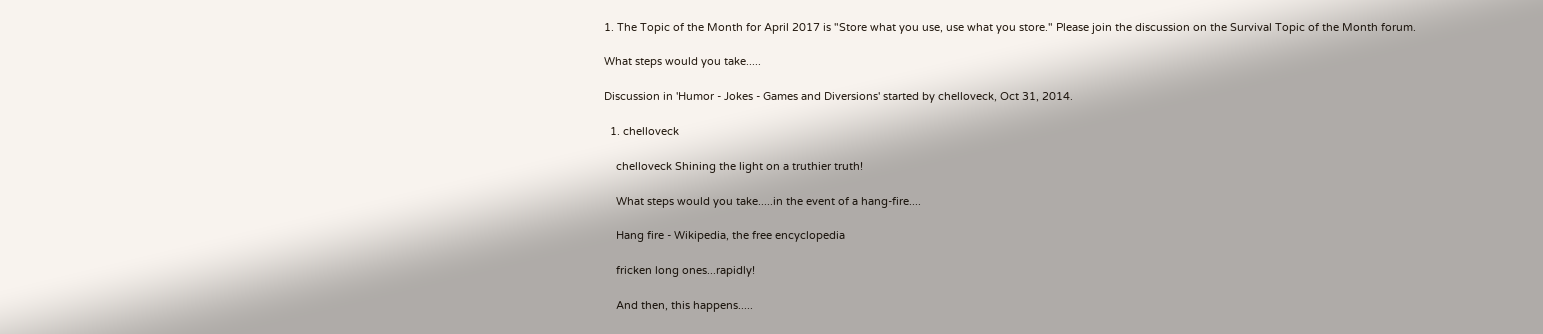1. The Topic of the Month for April 2017 is "Store what you use, use what you store." Please join the discussion on the Survival Topic of the Month forum.

What steps would you take.....

Discussion in 'Humor - Jokes - Games and Diversions' started by chelloveck, Oct 31, 2014.

  1. chelloveck

    chelloveck Shining the light on a truthier truth!

    What steps would you take.....in the event of a hang-fire....

    Hang fire - Wikipedia, the free encyclopedia

    fricken long ones...rapidly!

    And then, this happens.....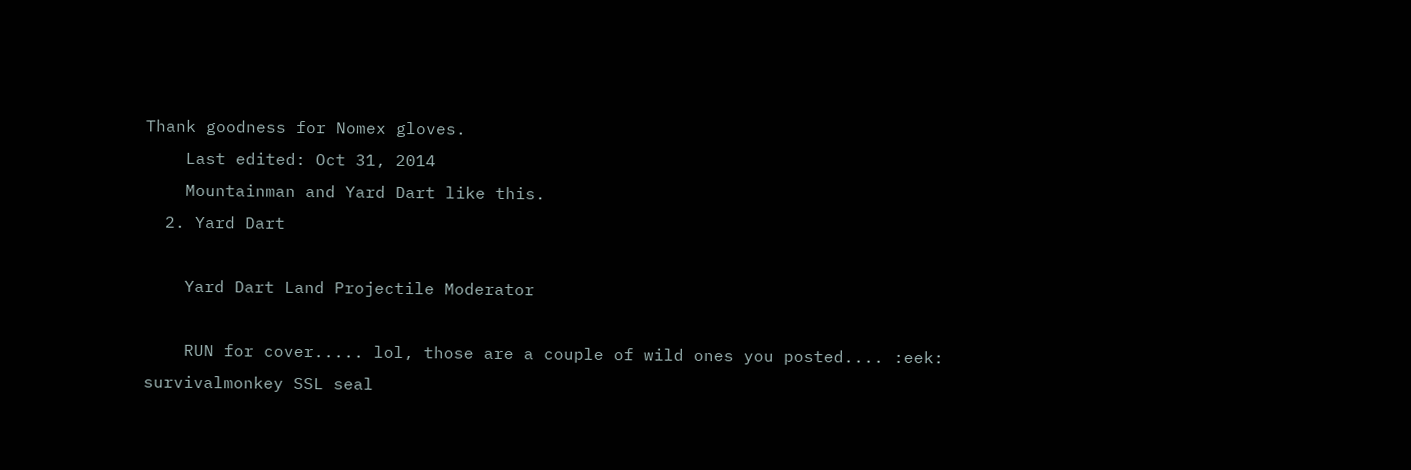Thank goodness for Nomex gloves.
    Last edited: Oct 31, 2014
    Mountainman and Yard Dart like this.
  2. Yard Dart

    Yard Dart Land Projectile Moderator

    RUN for cover..... lol, those are a couple of wild ones you posted.... :eek:
survivalmonkey SSL seal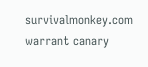survivalmonkey.com warrant canary